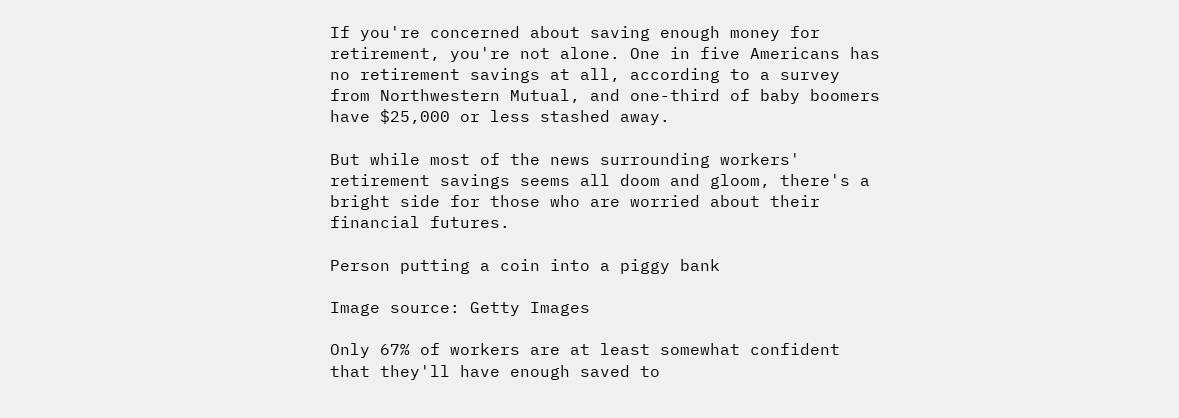If you're concerned about saving enough money for retirement, you're not alone. One in five Americans has no retirement savings at all, according to a survey from Northwestern Mutual, and one-third of baby boomers have $25,000 or less stashed away.

But while most of the news surrounding workers' retirement savings seems all doom and gloom, there's a bright side for those who are worried about their financial futures.

Person putting a coin into a piggy bank

Image source: Getty Images

Only 67% of workers are at least somewhat confident that they'll have enough saved to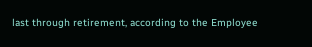last through retirement, according to the Employee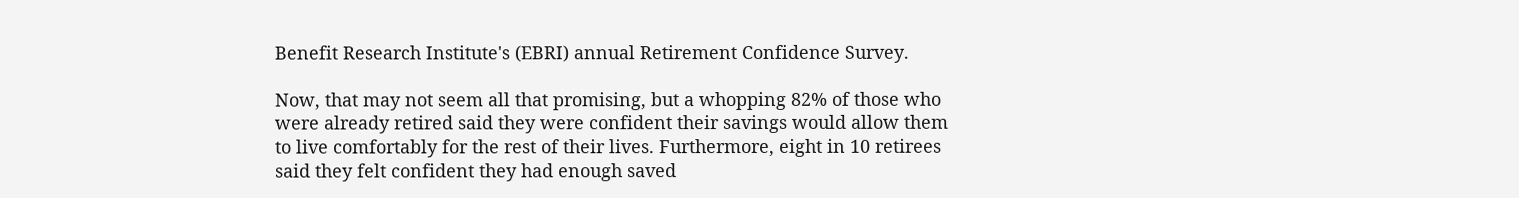Benefit Research Institute's (EBRI) annual Retirement Confidence Survey.

Now, that may not seem all that promising, but a whopping 82% of those who were already retired said they were confident their savings would allow them to live comfortably for the rest of their lives. Furthermore, eight in 10 retirees said they felt confident they had enough saved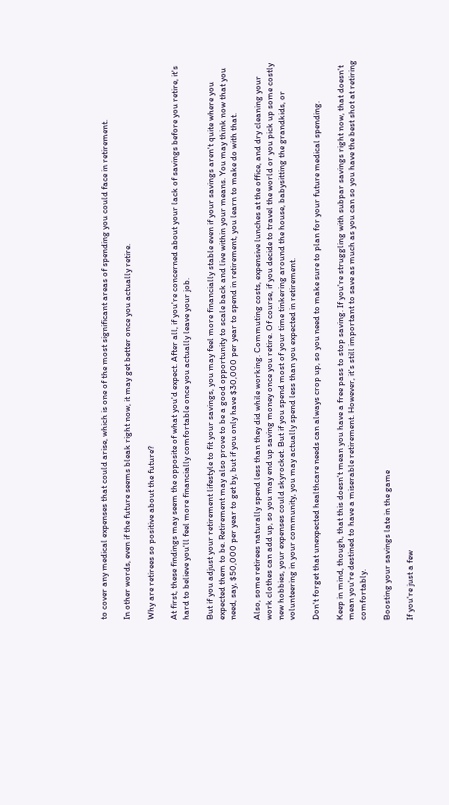to cover any medical expenses that could arise, which is one of the most significant areas of spending you could face in retirement.

In other words, even if the future seems bleak right now, it may get better once you actually retire.

Why are retirees so positive about the future?

At first, these findings may seem the opposite of what you'd expect. After all, if you're concerned about your lack of savings before you retire, it's hard to believe you'll feel more financially comfortable once you actually leave your job.

But if you adjust your retirement lifestyle to fit your savings, you may feel more financially stable even if your savings aren't quite where you expected them to be. Retirement may also prove to be a good opportunity to scale back and live within your means. You may think now that you need, say, $50,000 per year to get by, but if you only have $30,000 per year to spend in retirement, you learn to make do with that.

Also, some retirees naturally spend less than they did while working. Commuting costs, expensive lunches at the office, and dry cleaning your work clothes can add up, so you may end up saving money once you retire. Of course, if you decide to travel the world or you pick up some costly new hobbies, your expenses could skyrocket. But if you spend most of your time tinkering around the house, babysitting the grandkids, or volunteering in your community, you may actually spend less than you expected in retirement.

Don't forget that unexpected healthcare needs can always crop up, so you need to make sure to plan for your future medical spending.

Keep in mind, though, that this doesn't mean you have a free pass to stop saving. If you're struggling with subpar savings right now, that doesn't mean you're destined to have a miserable retirement. However, it's still important to save as much as you can so you have the best shot at retiring comfortably.

Boosting your savings late in the game

If you're just a few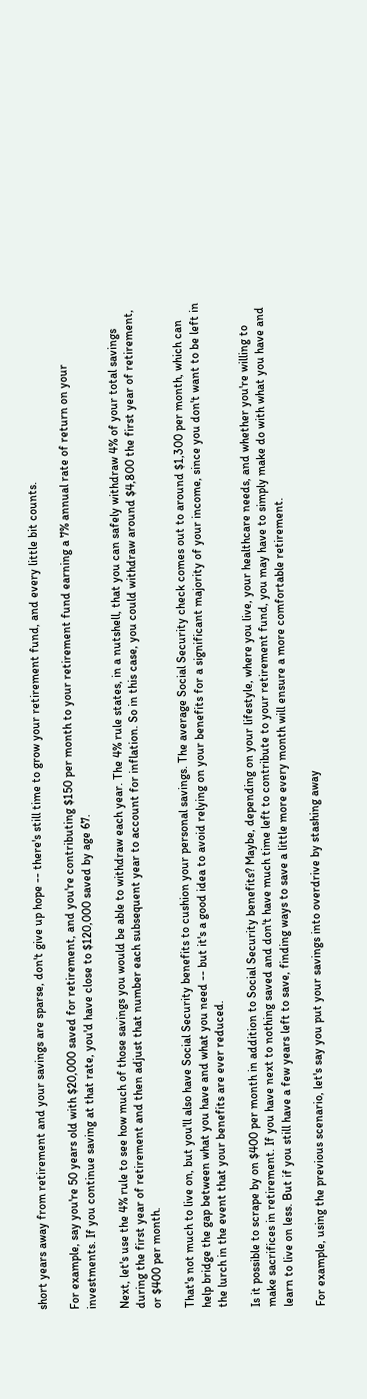short years away from retirement and your savings are sparse, don't give up hope -- there's still time to grow your retirement fund, and every little bit counts.

For example, say you're 50 years old with $20,000 saved for retirement, and you're contributing $150 per month to your retirement fund earning a 7% annual rate of return on your investments. If you continue saving at that rate, you'd have close to $120,000 saved by age 67.

Next, let's use the 4% rule to see how much of those savings you would be able to withdraw each year. The 4% rule states, in a nutshell, that you can safely withdraw 4% of your total savings during the first year of retirement and then adjust that number each subsequent year to account for inflation. So in this case, you could withdraw around $4,800 the first year of retirement, or $400 per month.

That's not much to live on, but you'll also have Social Security benefits to cushion your personal savings. The average Social Security check comes out to around $1,300 per month, which can help bridge the gap between what you have and what you need -- but it's a good idea to avoid relying on your benefits for a significant majority of your income, since you don't want to be left in the lurch in the event that your benefits are ever reduced.

Is it possible to scrape by on $400 per month in addition to Social Security benefits? Maybe, depending on your lifestyle, where you live, your healthcare needs, and whether you're willing to make sacrifices in retirement. If you have next to nothing saved and don't have much time left to contribute to your retirement fund, you may have to simply make do with what you have and learn to live on less. But if you still have a few years left to save, finding ways to save a little more every month will ensure a more comfortable retirement.

For example, using the previous scenario, let's say you put your savings into overdrive by stashing away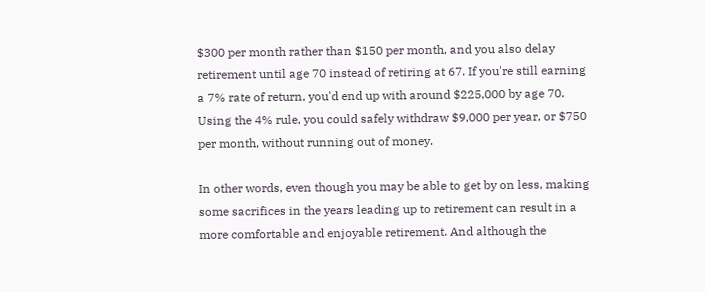$300 per month rather than $150 per month, and you also delay retirement until age 70 instead of retiring at 67. If you're still earning a 7% rate of return, you'd end up with around $225,000 by age 70. Using the 4% rule, you could safely withdraw $9,000 per year, or $750 per month, without running out of money.

In other words, even though you may be able to get by on less, making some sacrifices in the years leading up to retirement can result in a more comfortable and enjoyable retirement. And although the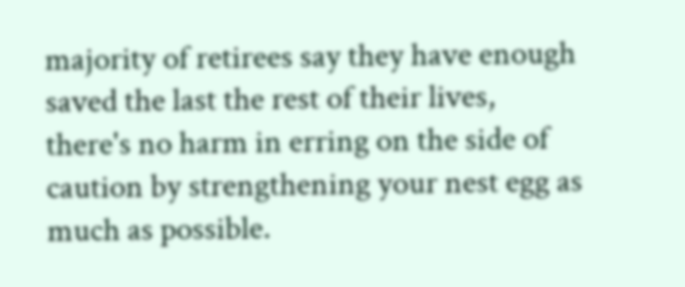majority of retirees say they have enough saved the last the rest of their lives, there's no harm in erring on the side of caution by strengthening your nest egg as much as possible.